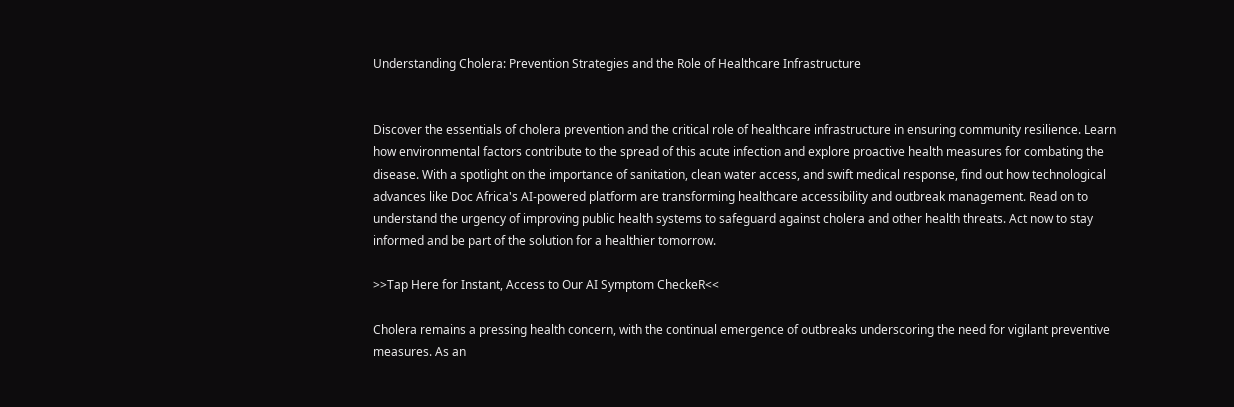Understanding Cholera: Prevention Strategies and the Role of Healthcare Infrastructure


Discover the essentials of cholera prevention and the critical role of healthcare infrastructure in ensuring community resilience. Learn how environmental factors contribute to the spread of this acute infection and explore proactive health measures for combating the disease. With a spotlight on the importance of sanitation, clean water access, and swift medical response, find out how technological advances like Doc Africa's AI-powered platform are transforming healthcare accessibility and outbreak management. Read on to understand the urgency of improving public health systems to safeguard against cholera and other health threats. Act now to stay informed and be part of the solution for a healthier tomorrow.

>>Tap Here for Instant, Access to Our AI Symptom CheckeR<<

Cholera remains a pressing health concern, with the continual emergence of outbreaks underscoring the need for vigilant preventive measures. As an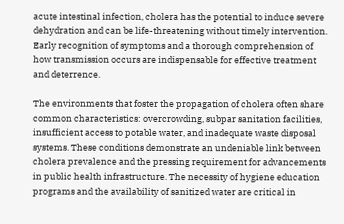acute intestinal infection, cholera has the potential to induce severe dehydration and can be life-threatening without timely intervention. Early recognition of symptoms and a thorough comprehension of how transmission occurs are indispensable for effective treatment and deterrence.

The environments that foster the propagation of cholera often share common characteristics: overcrowding, subpar sanitation facilities, insufficient access to potable water, and inadequate waste disposal systems. These conditions demonstrate an undeniable link between cholera prevalence and the pressing requirement for advancements in public health infrastructure. The necessity of hygiene education programs and the availability of sanitized water are critical in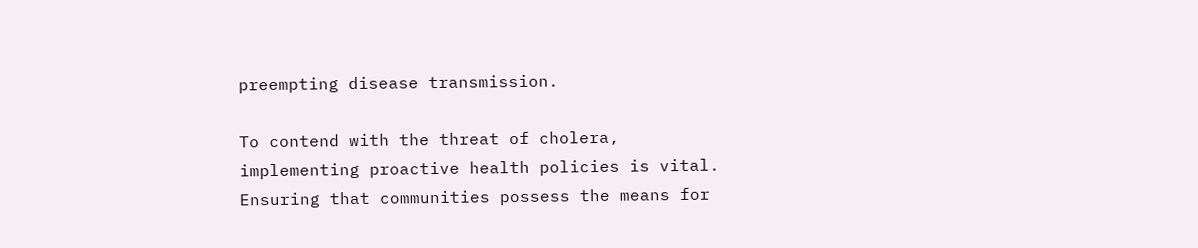preempting disease transmission.

To contend with the threat of cholera, implementing proactive health policies is vital. Ensuring that communities possess the means for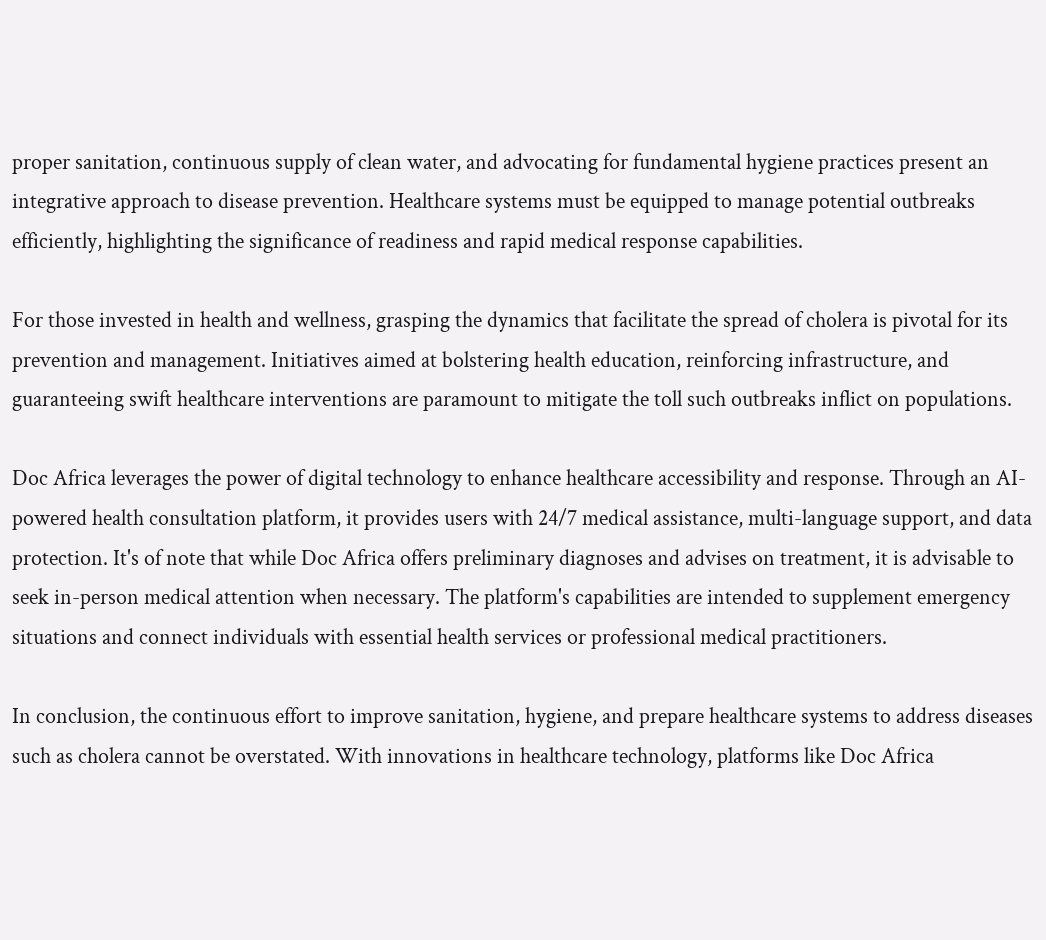proper sanitation, continuous supply of clean water, and advocating for fundamental hygiene practices present an integrative approach to disease prevention. Healthcare systems must be equipped to manage potential outbreaks efficiently, highlighting the significance of readiness and rapid medical response capabilities.

For those invested in health and wellness, grasping the dynamics that facilitate the spread of cholera is pivotal for its prevention and management. Initiatives aimed at bolstering health education, reinforcing infrastructure, and guaranteeing swift healthcare interventions are paramount to mitigate the toll such outbreaks inflict on populations.

Doc Africa leverages the power of digital technology to enhance healthcare accessibility and response. Through an AI-powered health consultation platform, it provides users with 24/7 medical assistance, multi-language support, and data protection. It's of note that while Doc Africa offers preliminary diagnoses and advises on treatment, it is advisable to seek in-person medical attention when necessary. The platform's capabilities are intended to supplement emergency situations and connect individuals with essential health services or professional medical practitioners.

In conclusion, the continuous effort to improve sanitation, hygiene, and prepare healthcare systems to address diseases such as cholera cannot be overstated. With innovations in healthcare technology, platforms like Doc Africa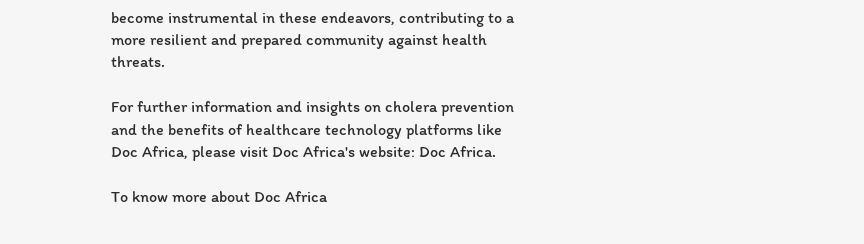become instrumental in these endeavors, contributing to a more resilient and prepared community against health threats.

For further information and insights on cholera prevention and the benefits of healthcare technology platforms like Doc Africa, please visit Doc Africa's website: Doc Africa.

To know more about Doc Africa